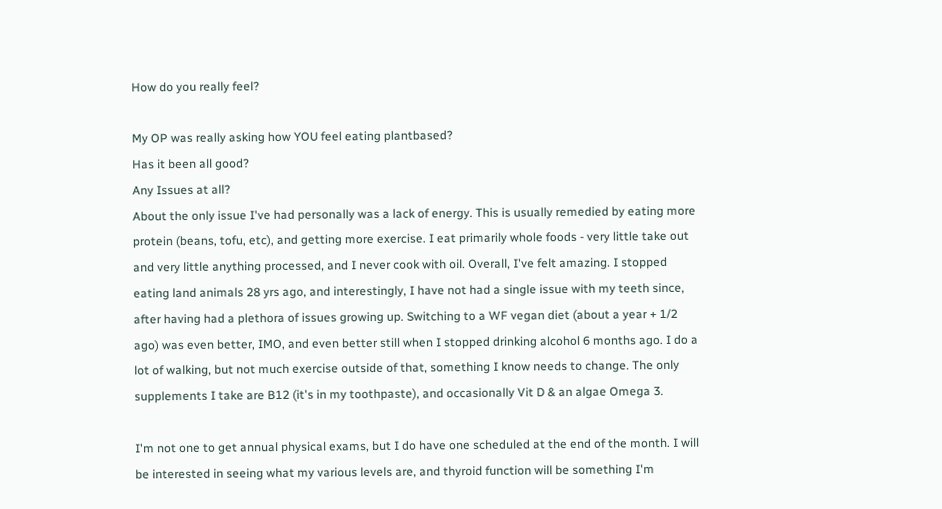How do you really feel?

My OP was really asking how YOU feel eating plantbased?
Has it been all good?
Any Issues at all?
About the only issue I've had personally was a lack of energy. This is usually remedied by eating more protein (beans, tofu, etc), and getting more exercise. I eat primarily whole foods - very little take out and very little anything processed, and I never cook with oil. Overall, I've felt amazing. I stopped eating land animals 28 yrs ago, and interestingly, I have not had a single issue with my teeth since, after having had a plethora of issues growing up. Switching to a WF vegan diet (about a year + 1/2 ago) was even better, IMO, and even better still when I stopped drinking alcohol 6 months ago. I do a lot of walking, but not much exercise outside of that, something I know needs to change. The only supplements I take are B12 (it's in my toothpaste), and occasionally Vit D & an algae Omega 3.

I'm not one to get annual physical exams, but I do have one scheduled at the end of the month. I will be interested in seeing what my various levels are, and thyroid function will be something I'm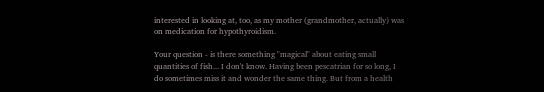interested in looking at, too, as my mother (grandmother, actually) was on medication for hypothyroidism.

Your question - is there something "magical" about eating small quantities of fish... I don't know. Having been pescatrian for so long, I do sometimes miss it and wonder the same thing. But from a health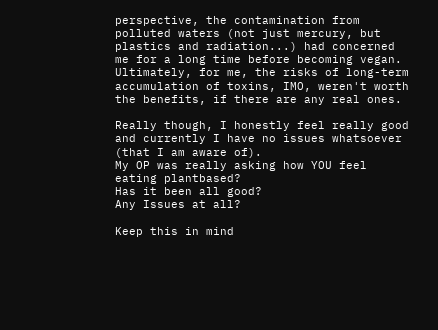perspective, the contamination from polluted waters (not just mercury, but plastics and radiation...) had concerned me for a long time before becoming vegan. Ultimately, for me, the risks of long-term accumulation of toxins, IMO, weren't worth the benefits, if there are any real ones.

Really though, I honestly feel really good and currently I have no issues whatsoever (that I am aware of).
My OP was really asking how YOU feel eating plantbased?
Has it been all good?
Any Issues at all?

Keep this in mind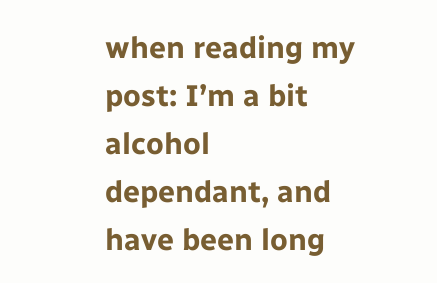when reading my post: I’m a bit alcohol dependant, and have been long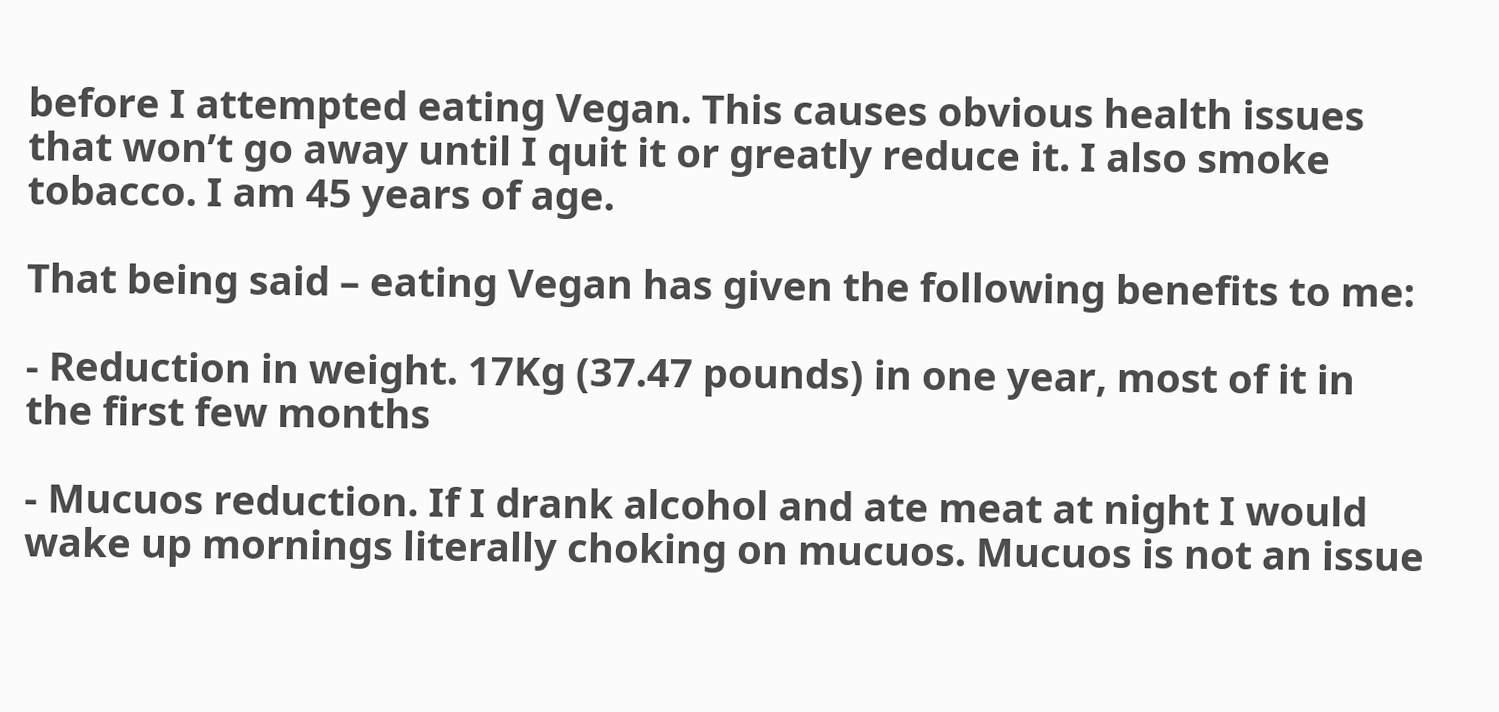before I attempted eating Vegan. This causes obvious health issues that won’t go away until I quit it or greatly reduce it. I also smoke tobacco. I am 45 years of age.

That being said – eating Vegan has given the following benefits to me:

- Reduction in weight. 17Kg (37.47 pounds) in one year, most of it in the first few months

- Mucuos reduction. If I drank alcohol and ate meat at night I would wake up mornings literally choking on mucuos. Mucuos is not an issue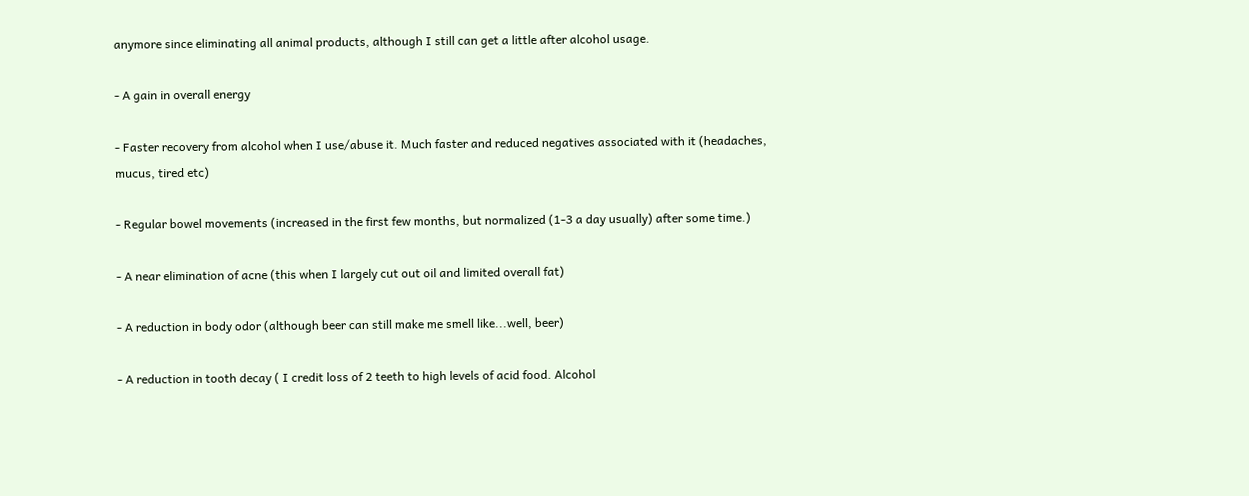anymore since eliminating all animal products, although I still can get a little after alcohol usage.

- A gain in overall energy

- Faster recovery from alcohol when I use/abuse it. Much faster and reduced negatives associated with it (headaches, mucus, tired etc)

- Regular bowel movements (increased in the first few months, but normalized (1-3 a day usually) after some time.)

- A near elimination of acne (this when I largely cut out oil and limited overall fat)

- A reduction in body odor (although beer can still make me smell like...well, beer)

- A reduction in tooth decay ( I credit loss of 2 teeth to high levels of acid food. Alcohol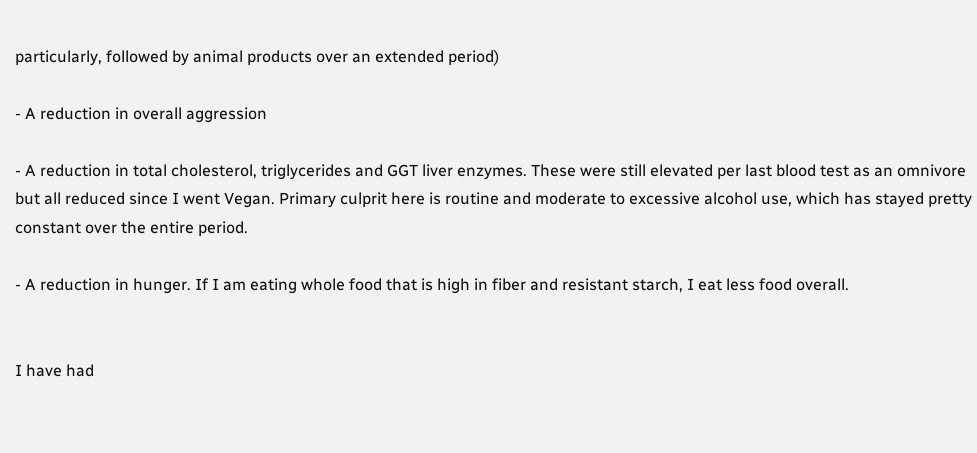particularly, followed by animal products over an extended period)

- A reduction in overall aggression

- A reduction in total cholesterol, triglycerides and GGT liver enzymes. These were still elevated per last blood test as an omnivore but all reduced since I went Vegan. Primary culprit here is routine and moderate to excessive alcohol use, which has stayed pretty constant over the entire period.

- A reduction in hunger. If I am eating whole food that is high in fiber and resistant starch, I eat less food overall.


I have had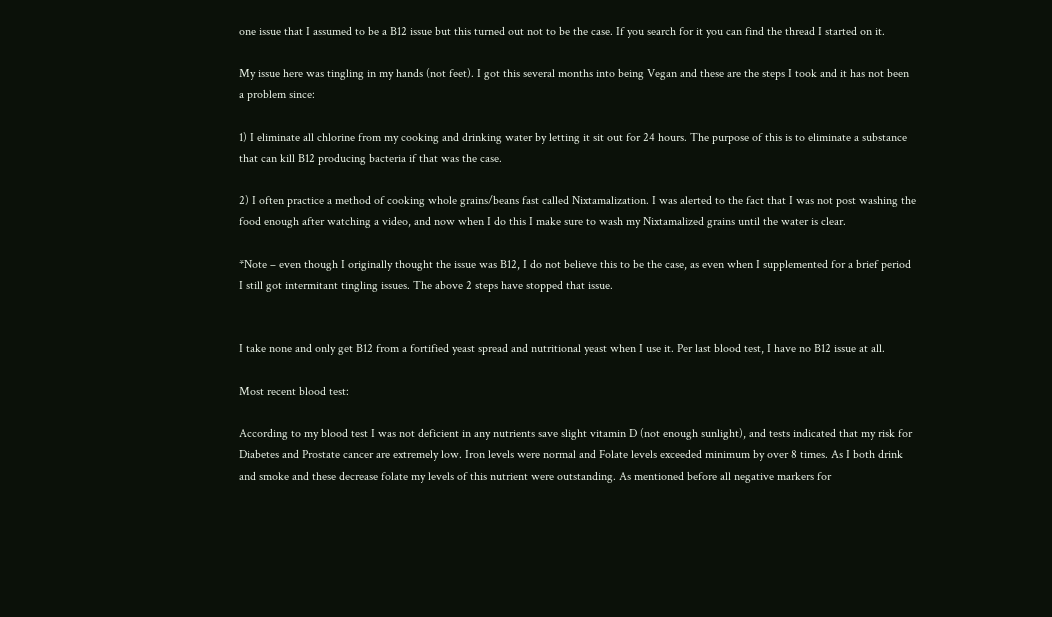one issue that I assumed to be a B12 issue but this turned out not to be the case. If you search for it you can find the thread I started on it.

My issue here was tingling in my hands (not feet). I got this several months into being Vegan and these are the steps I took and it has not been a problem since:

1) I eliminate all chlorine from my cooking and drinking water by letting it sit out for 24 hours. The purpose of this is to eliminate a substance that can kill B12 producing bacteria if that was the case.

2) I often practice a method of cooking whole grains/beans fast called Nixtamalization. I was alerted to the fact that I was not post washing the food enough after watching a video, and now when I do this I make sure to wash my Nixtamalized grains until the water is clear.

*Note – even though I originally thought the issue was B12, I do not believe this to be the case, as even when I supplemented for a brief period I still got intermitant tingling issues. The above 2 steps have stopped that issue.


I take none and only get B12 from a fortified yeast spread and nutritional yeast when I use it. Per last blood test, I have no B12 issue at all.

Most recent blood test:

According to my blood test I was not deficient in any nutrients save slight vitamin D (not enough sunlight), and tests indicated that my risk for Diabetes and Prostate cancer are extremely low. Iron levels were normal and Folate levels exceeded minimum by over 8 times. As I both drink and smoke and these decrease folate my levels of this nutrient were outstanding. As mentioned before all negative markers for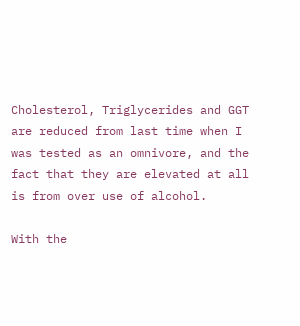Cholesterol, Triglycerides and GGT are reduced from last time when I was tested as an omnivore, and the fact that they are elevated at all is from over use of alcohol.

With the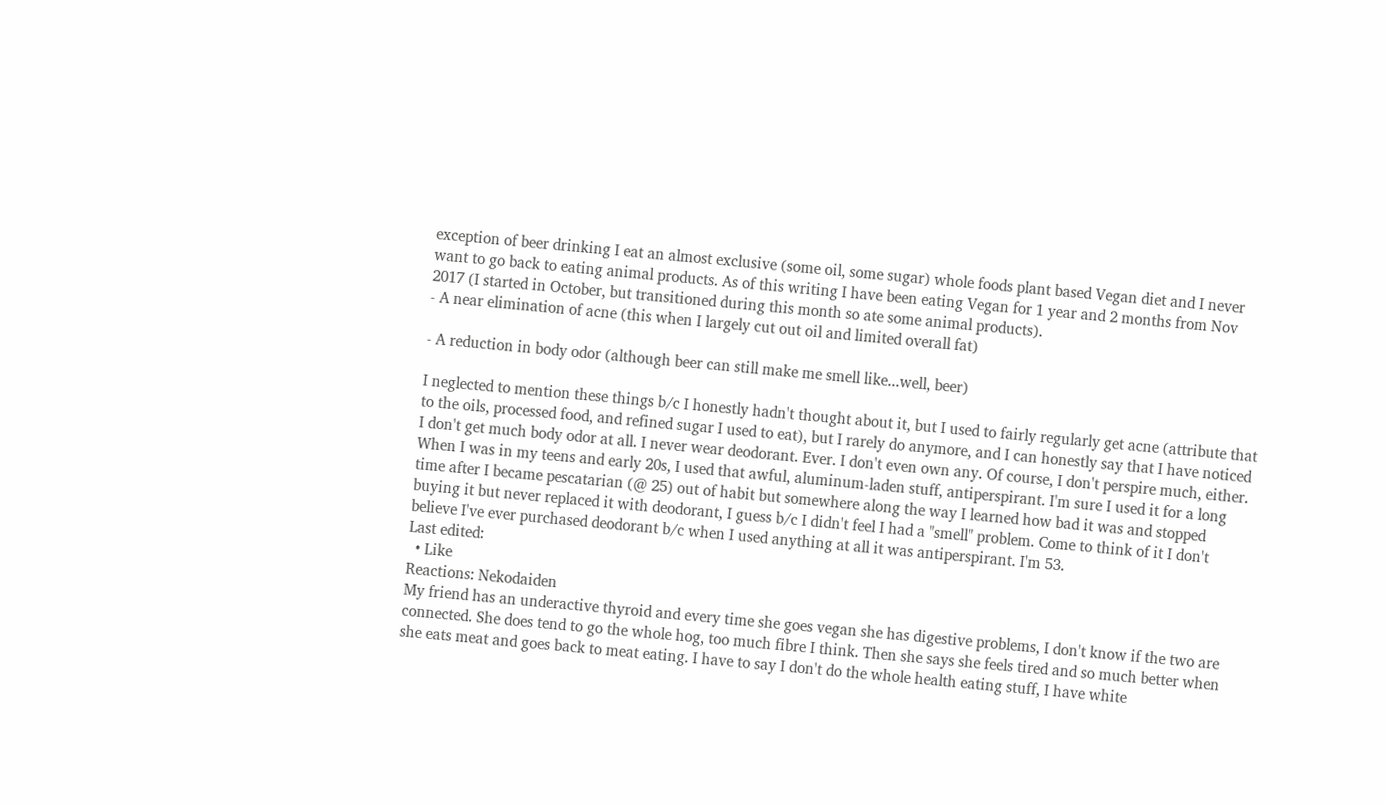exception of beer drinking I eat an almost exclusive (some oil, some sugar) whole foods plant based Vegan diet and I never want to go back to eating animal products. As of this writing I have been eating Vegan for 1 year and 2 months from Nov 2017 (I started in October, but transitioned during this month so ate some animal products).
- A near elimination of acne (this when I largely cut out oil and limited overall fat)

- A reduction in body odor (although beer can still make me smell like...well, beer)

I neglected to mention these things b/c I honestly hadn't thought about it, but I used to fairly regularly get acne (attribute that to the oils, processed food, and refined sugar I used to eat), but I rarely do anymore, and I can honestly say that I have noticed I don't get much body odor at all. I never wear deodorant. Ever. I don't even own any. Of course, I don't perspire much, either. When I was in my teens and early 20s, I used that awful, aluminum-laden stuff, antiperspirant. I'm sure I used it for a long time after I became pescatarian (@ 25) out of habit but somewhere along the way I learned how bad it was and stopped buying it but never replaced it with deodorant, I guess b/c I didn't feel I had a "smell" problem. Come to think of it I don't believe I've ever purchased deodorant b/c when I used anything at all it was antiperspirant. I'm 53.
Last edited:
  • Like
Reactions: Nekodaiden
My friend has an underactive thyroid and every time she goes vegan she has digestive problems, I don't know if the two are connected. She does tend to go the whole hog, too much fibre I think. Then she says she feels tired and so much better when she eats meat and goes back to meat eating. I have to say I don't do the whole health eating stuff, I have white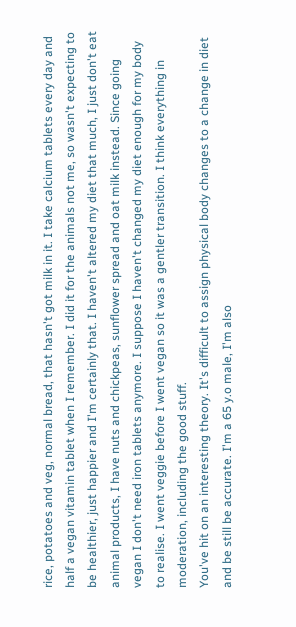rice, potatoes and veg, normal bread, that hasn't got milk in it. I take calcium tablets every day and half a vegan vitamin tablet when I remember. I did it for the animals not me, so wasn't expecting to be healthier, just happier and I'm certainly that. I haven't altered my diet that much, I just don't eat animal products, I have nuts and chickpeas, sunflower spread and oat milk instead. Since going vegan I don't need iron tablets anymore. I suppose I haven't changed my diet enough for my body to realise. I went veggie before I went vegan so it was a gentler transition. I think everything in moderation, including the good stuff.
You've hit on an interesting theory. It's difficult to assign physical body changes to a change in diet and be still be accurate. I'm a 65 y.o male, I'm also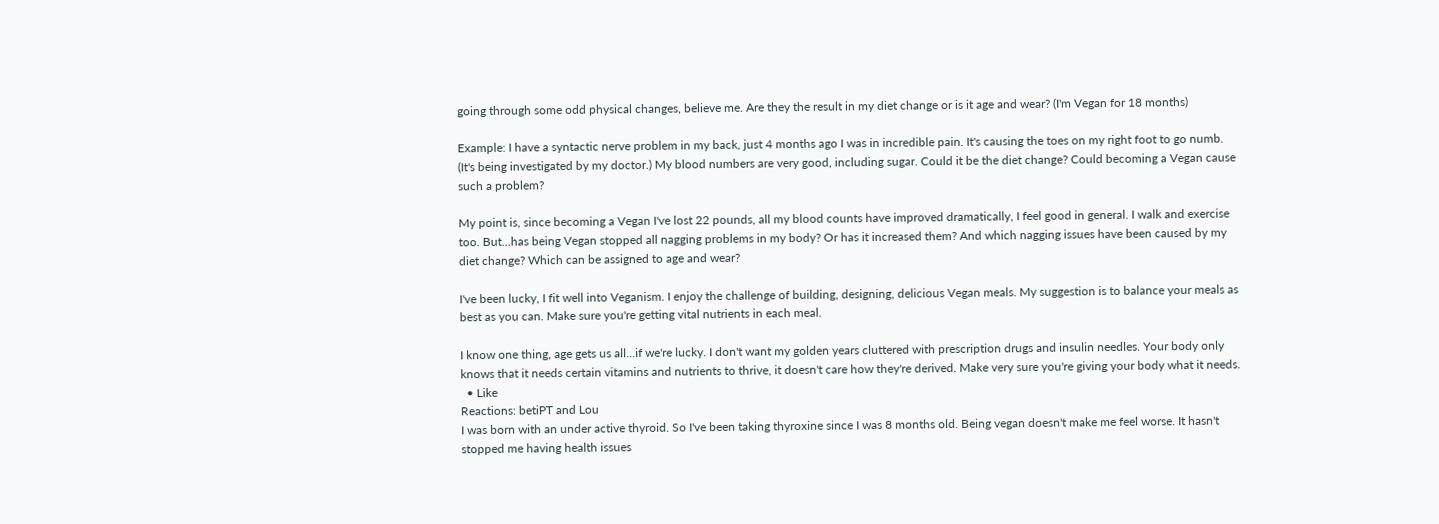going through some odd physical changes, believe me. Are they the result in my diet change or is it age and wear? (I'm Vegan for 18 months)

Example: I have a syntactic nerve problem in my back, just 4 months ago I was in incredible pain. It's causing the toes on my right foot to go numb. (It's being investigated by my doctor.) My blood numbers are very good, including sugar. Could it be the diet change? Could becoming a Vegan cause such a problem?

My point is, since becoming a Vegan I've lost 22 pounds, all my blood counts have improved dramatically, I feel good in general. I walk and exercise too. But...has being Vegan stopped all nagging problems in my body? Or has it increased them? And which nagging issues have been caused by my diet change? Which can be assigned to age and wear?

I've been lucky, I fit well into Veganism. I enjoy the challenge of building, designing, delicious Vegan meals. My suggestion is to balance your meals as best as you can. Make sure you're getting vital nutrients in each meal.

I know one thing, age gets us all...if we're lucky. I don't want my golden years cluttered with prescription drugs and insulin needles. Your body only knows that it needs certain vitamins and nutrients to thrive, it doesn't care how they're derived. Make very sure you're giving your body what it needs.
  • Like
Reactions: betiPT and Lou
I was born with an under active thyroid. So I've been taking thyroxine since I was 8 months old. Being vegan doesn't make me feel worse. It hasn't stopped me having health issues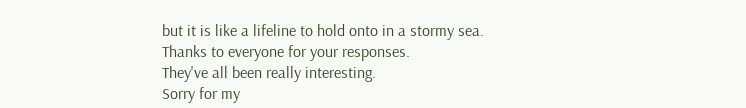but it is like a lifeline to hold onto in a stormy sea.
Thanks to everyone for your responses.
They've all been really interesting.
Sorry for my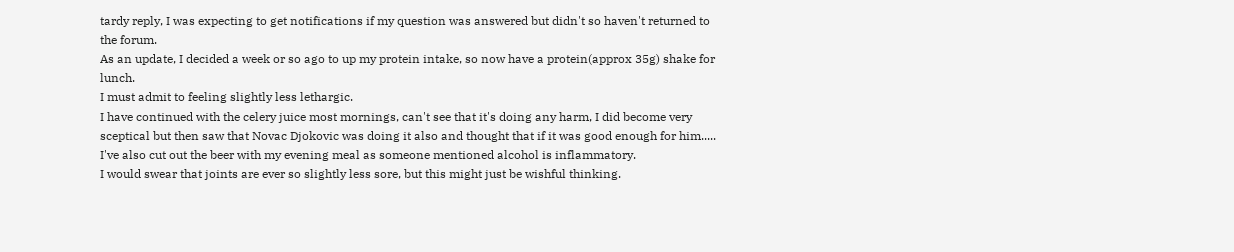tardy reply, I was expecting to get notifications if my question was answered but didn't so haven't returned to the forum.
As an update, I decided a week or so ago to up my protein intake, so now have a protein(approx 35g) shake for lunch.
I must admit to feeling slightly less lethargic.
I have continued with the celery juice most mornings, can't see that it's doing any harm, I did become very sceptical but then saw that Novac Djokovic was doing it also and thought that if it was good enough for him.....
I've also cut out the beer with my evening meal as someone mentioned alcohol is inflammatory.
I would swear that joints are ever so slightly less sore, but this might just be wishful thinking.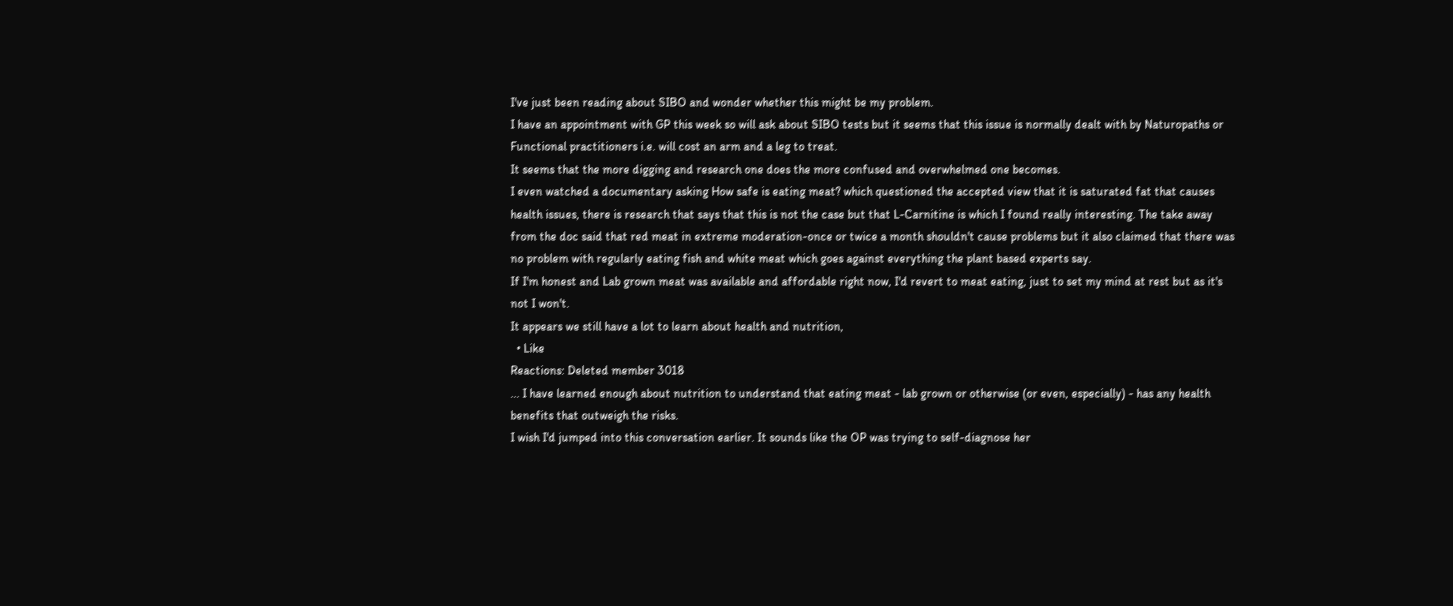I've just been reading about SIBO and wonder whether this might be my problem.
I have an appointment with GP this week so will ask about SIBO tests but it seems that this issue is normally dealt with by Naturopaths or Functional practitioners i.e. will cost an arm and a leg to treat.
It seems that the more digging and research one does the more confused and overwhelmed one becomes.
I even watched a documentary asking How safe is eating meat? which questioned the accepted view that it is saturated fat that causes health issues, there is research that says that this is not the case but that L-Carnitine is which I found really interesting. The take away from the doc said that red meat in extreme moderation-once or twice a month shouldn't cause problems but it also claimed that there was no problem with regularly eating fish and white meat which goes against everything the plant based experts say.
If I'm honest and Lab grown meat was available and affordable right now, I'd revert to meat eating, just to set my mind at rest but as it's not I won't.
It appears we still have a lot to learn about health and nutrition,
  • Like
Reactions: Deleted member 3018
... I have learned enough about nutrition to understand that eating meat - lab grown or otherwise (or even, especially) - has any health benefits that outweigh the risks.
I wish I'd jumped into this conversation earlier. It sounds like the OP was trying to self-diagnose her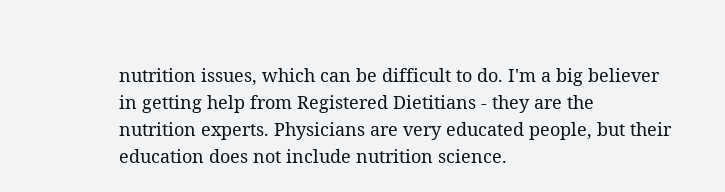nutrition issues, which can be difficult to do. I'm a big believer in getting help from Registered Dietitians - they are the nutrition experts. Physicians are very educated people, but their education does not include nutrition science.